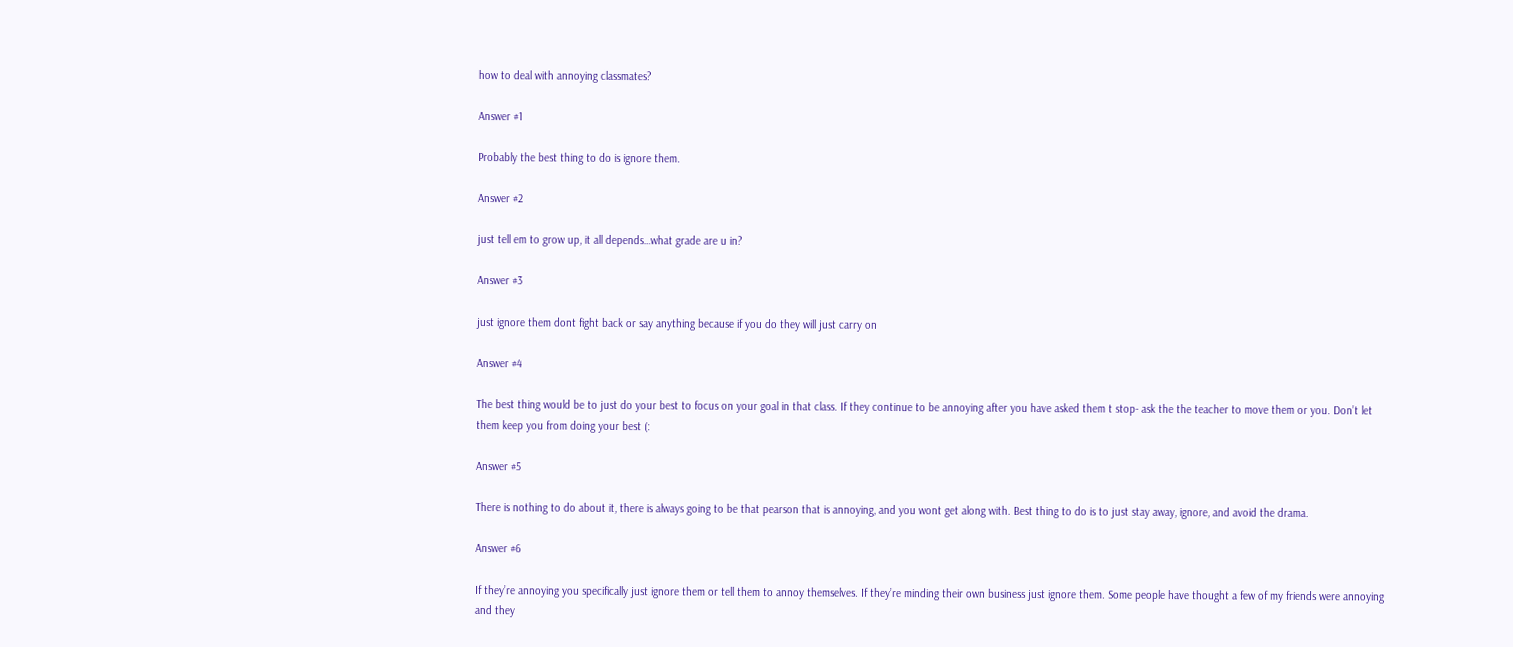how to deal with annoying classmates?

Answer #1

Probably the best thing to do is ignore them.

Answer #2

just tell em to grow up, it all depends…what grade are u in?

Answer #3

just ignore them dont fight back or say anything because if you do they will just carry on

Answer #4

The best thing would be to just do your best to focus on your goal in that class. If they continue to be annoying after you have asked them t stop- ask the the teacher to move them or you. Don’t let them keep you from doing your best (:

Answer #5

There is nothing to do about it, there is always going to be that pearson that is annoying, and you wont get along with. Best thing to do is to just stay away, ignore, and avoid the drama.

Answer #6

If they’re annoying you specifically just ignore them or tell them to annoy themselves. If they’re minding their own business just ignore them. Some people have thought a few of my friends were annoying and they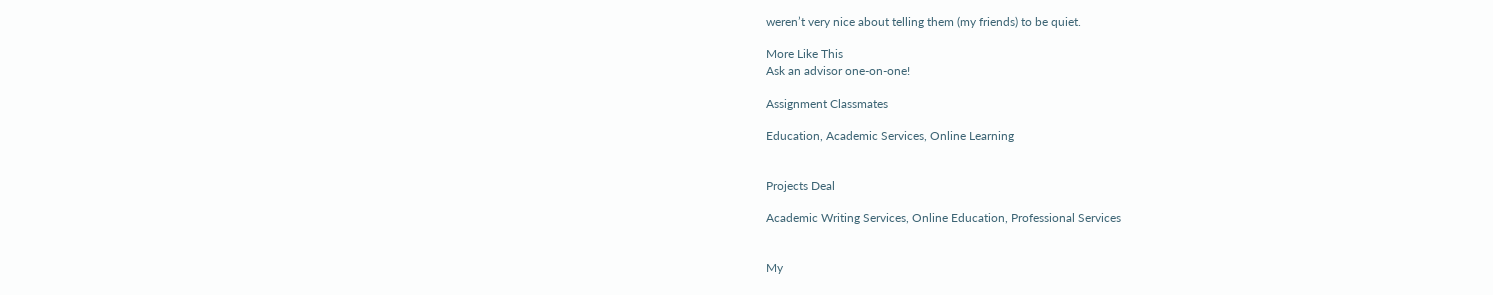weren’t very nice about telling them (my friends) to be quiet.

More Like This
Ask an advisor one-on-one!

Assignment Classmates

Education, Academic Services, Online Learning


Projects Deal

Academic Writing Services, Online Education, Professional Services


My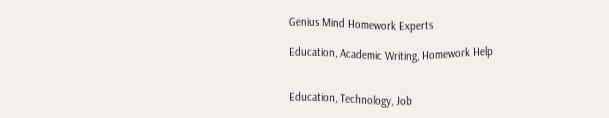Genius Mind Homework Experts

Education, Academic Writing, Homework Help


Education, Technology, Job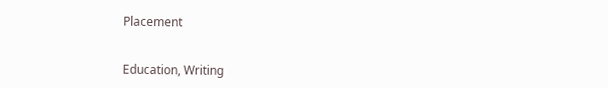Placement


Education, Writing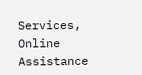Services, Online Assistance